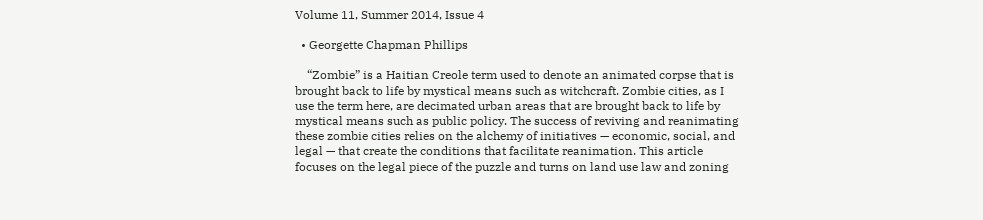Volume 11, Summer 2014, Issue 4

  • Georgette Chapman Phillips

    “Zombie” is a Haitian Creole term used to denote an animated corpse that is brought back to life by mystical means such as witchcraft. Zombie cities, as I use the term here, are decimated urban areas that are brought back to life by mystical means such as public policy. The success of reviving and reanimating these zombie cities relies on the alchemy of initiatives — economic, social, and legal — that create the conditions that facilitate reanimation. This article focuses on the legal piece of the puzzle and turns on land use law and zoning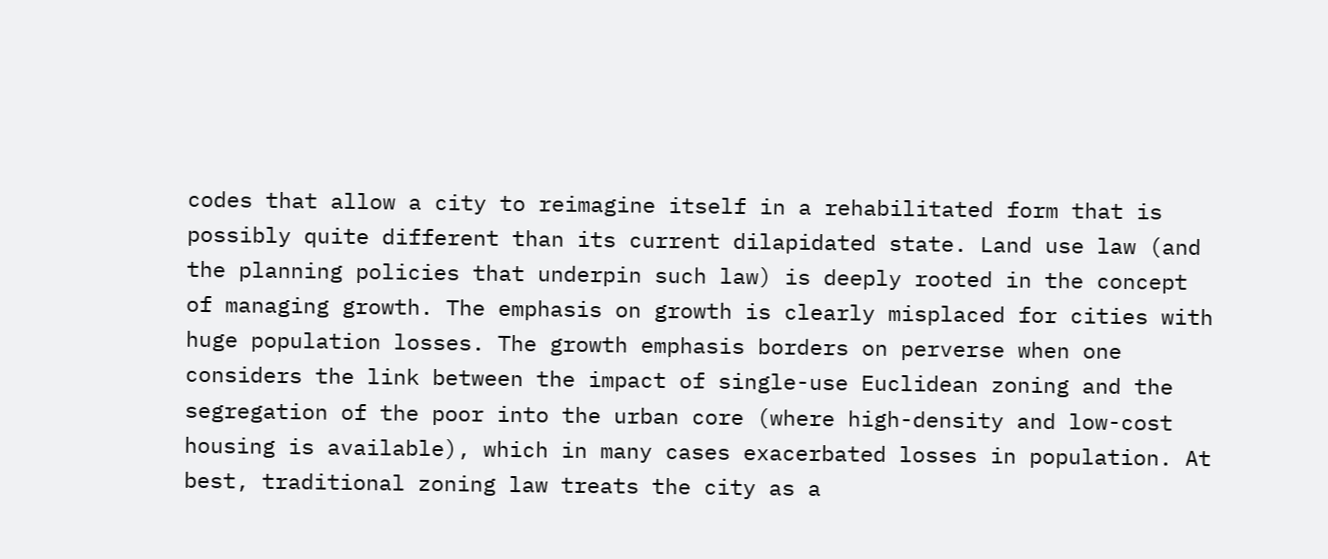codes that allow a city to reimagine itself in a rehabilitated form that is possibly quite different than its current dilapidated state. Land use law (and the planning policies that underpin such law) is deeply rooted in the concept of managing growth. The emphasis on growth is clearly misplaced for cities with huge population losses. The growth emphasis borders on perverse when one considers the link between the impact of single-use Euclidean zoning and the segregation of the poor into the urban core (where high-density and low-cost housing is available), which in many cases exacerbated losses in population. At best, traditional zoning law treats the city as a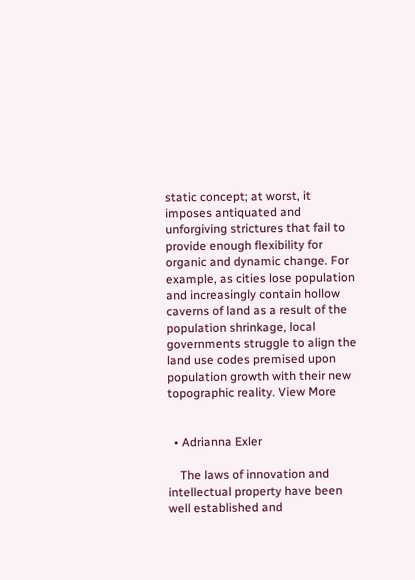static concept; at worst, it imposes antiquated and unforgiving strictures that fail to provide enough flexibility for organic and dynamic change. For example, as cities lose population and increasingly contain hollow caverns of land as a result of the population shrinkage, local governments struggle to align the land use codes premised upon population growth with their new topographic reality. View More


  • Adrianna Exler

    The laws of innovation and intellectual property have been well established and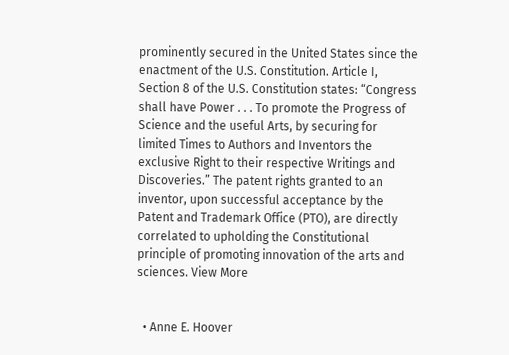prominently secured in the United States since the enactment of the U.S. Constitution. Article I, Section 8 of the U.S. Constitution states: “Congress shall have Power . . . To promote the Progress of Science and the useful Arts, by securing for limited Times to Authors and Inventors the exclusive Right to their respective Writings and Discoveries.” The patent rights granted to an inventor, upon successful acceptance by the Patent and Trademark Office (PTO), are directly correlated to upholding the Constitutional principle of promoting innovation of the arts and sciences. View More


  • Anne E. Hoover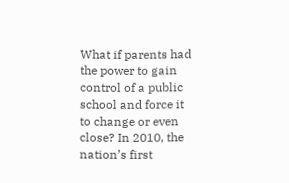What if parents had the power to gain control of a public school and force it to change or even close? In 2010, the nation’s first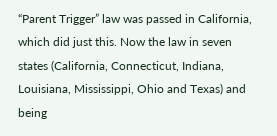“Parent Trigger” law was passed in California, which did just this. Now the law in seven states (California, Connecticut, Indiana, Louisiana, Mississippi, Ohio and Texas) and being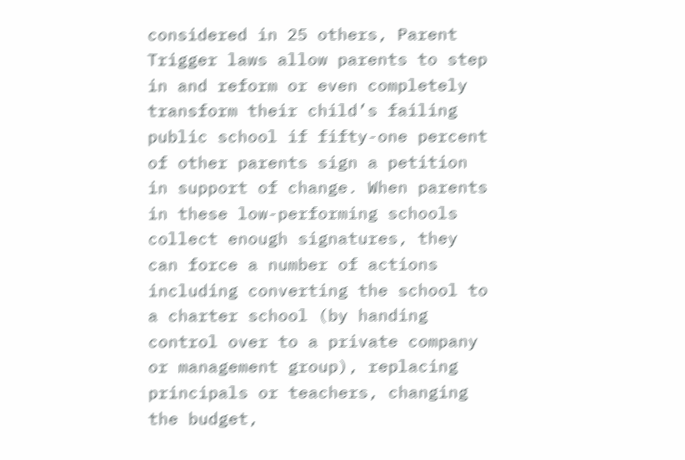considered in 25 others, Parent Trigger laws allow parents to step in and reform or even completely transform their child’s failing public school if fifty-one percent of other parents sign a petition in support of change. When parents in these low-performing schools collect enough signatures, they can force a number of actions including converting the school to a charter school (by handing control over to a private company or management group), replacing principals or teachers, changing the budget,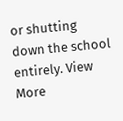or shutting down the school entirely. View More